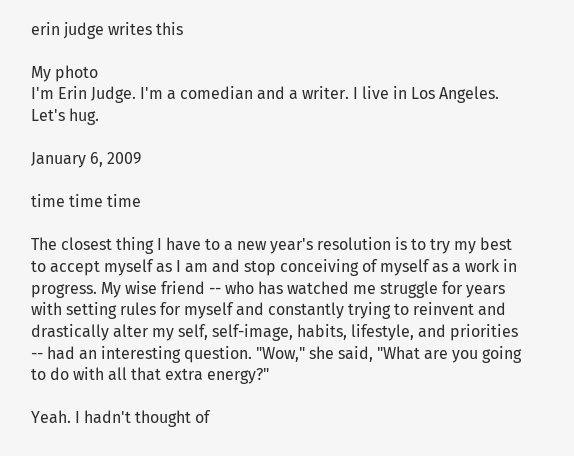erin judge writes this

My photo
I'm Erin Judge. I'm a comedian and a writer. I live in Los Angeles. Let's hug.

January 6, 2009

time time time

The closest thing I have to a new year's resolution is to try my best to accept myself as I am and stop conceiving of myself as a work in progress. My wise friend -- who has watched me struggle for years with setting rules for myself and constantly trying to reinvent and drastically alter my self, self-image, habits, lifestyle, and priorities -- had an interesting question. "Wow," she said, "What are you going to do with all that extra energy?"

Yeah. I hadn't thought of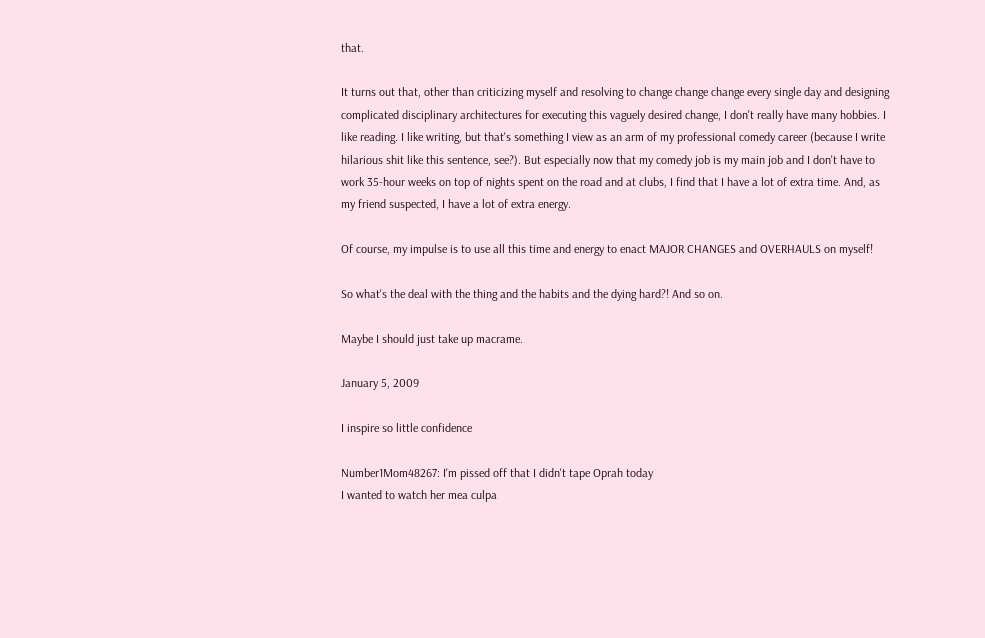that.

It turns out that, other than criticizing myself and resolving to change change change every single day and designing complicated disciplinary architectures for executing this vaguely desired change, I don't really have many hobbies. I like reading. I like writing, but that's something I view as an arm of my professional comedy career (because I write hilarious shit like this sentence, see?). But especially now that my comedy job is my main job and I don't have to work 35-hour weeks on top of nights spent on the road and at clubs, I find that I have a lot of extra time. And, as my friend suspected, I have a lot of extra energy.

Of course, my impulse is to use all this time and energy to enact MAJOR CHANGES and OVERHAULS on myself!

So what's the deal with the thing and the habits and the dying hard?! And so on.

Maybe I should just take up macrame.

January 5, 2009

I inspire so little confidence

Number1Mom48267: I'm pissed off that I didn't tape Oprah today
I wanted to watch her mea culpa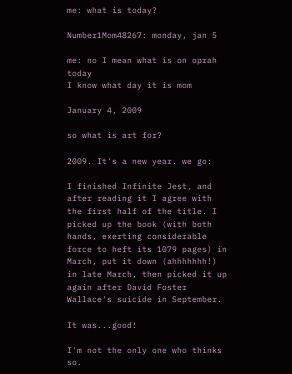me: what is today?

Number1Mom48267: monday, jan 5

me: no I mean what is on oprah today
I know what day it is mom

January 4, 2009

so what is art for?

2009. It's a new year. we go:

I finished Infinite Jest, and after reading it I agree with the first half of the title. I picked up the book (with both hands, exerting considerable force to heft its 1079 pages) in March, put it down (ahhhhhhh!) in late March, then picked it up again after David Foster Wallace's suicide in September.

It was...good!

I'm not the only one who thinks so.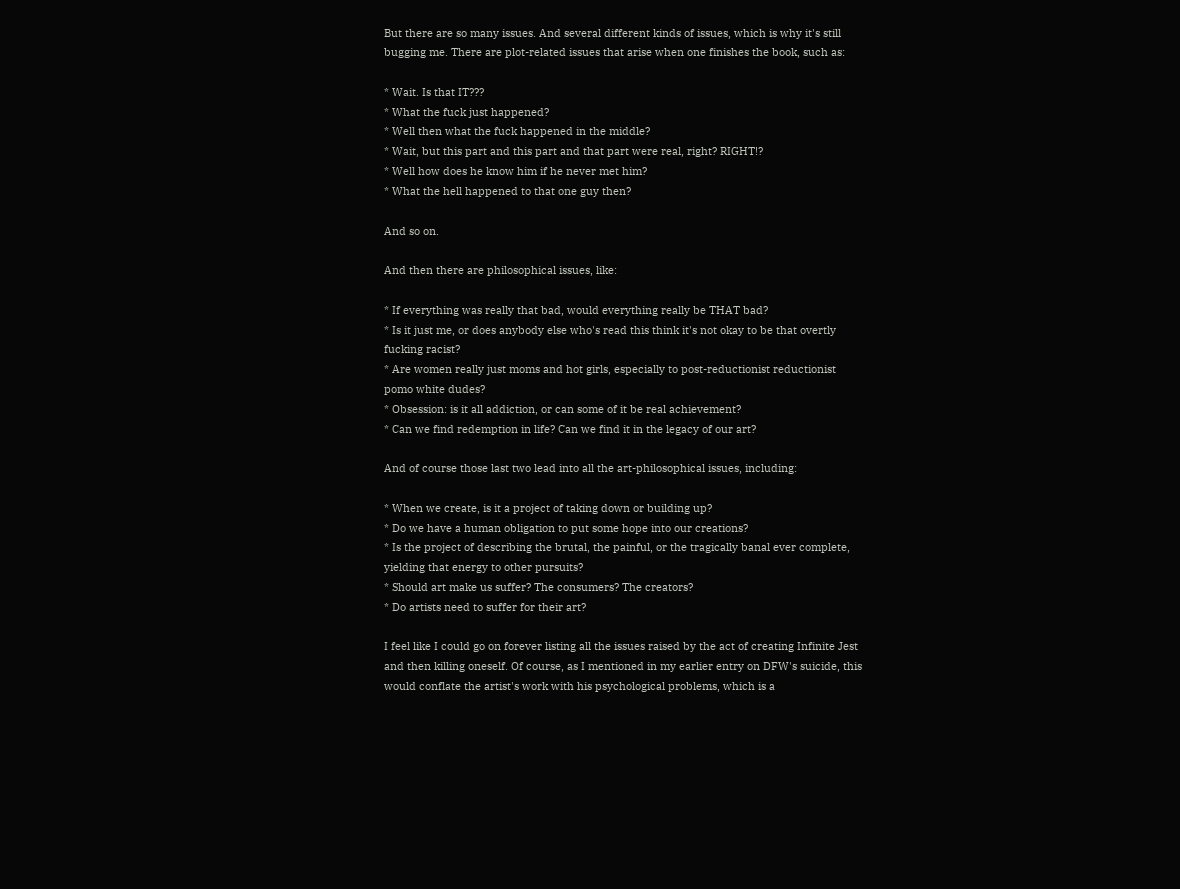But there are so many issues. And several different kinds of issues, which is why it's still bugging me. There are plot-related issues that arise when one finishes the book, such as:

* Wait. Is that IT???
* What the fuck just happened?
* Well then what the fuck happened in the middle?
* Wait, but this part and this part and that part were real, right? RIGHT!?
* Well how does he know him if he never met him?
* What the hell happened to that one guy then?

And so on.

And then there are philosophical issues, like:

* If everything was really that bad, would everything really be THAT bad?
* Is it just me, or does anybody else who's read this think it's not okay to be that overtly fucking racist?
* Are women really just moms and hot girls, especially to post-reductionist reductionist pomo white dudes?
* Obsession: is it all addiction, or can some of it be real achievement?
* Can we find redemption in life? Can we find it in the legacy of our art?

And of course those last two lead into all the art-philosophical issues, including:

* When we create, is it a project of taking down or building up?
* Do we have a human obligation to put some hope into our creations?
* Is the project of describing the brutal, the painful, or the tragically banal ever complete, yielding that energy to other pursuits?
* Should art make us suffer? The consumers? The creators?
* Do artists need to suffer for their art?

I feel like I could go on forever listing all the issues raised by the act of creating Infinite Jest and then killing oneself. Of course, as I mentioned in my earlier entry on DFW's suicide, this would conflate the artist's work with his psychological problems, which is a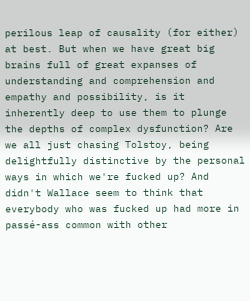perilous leap of causality (for either) at best. But when we have great big brains full of great expanses of understanding and comprehension and empathy and possibility, is it inherently deep to use them to plunge the depths of complex dysfunction? Are we all just chasing Tolstoy, being delightfully distinctive by the personal ways in which we're fucked up? And didn't Wallace seem to think that everybody who was fucked up had more in passé-ass common with other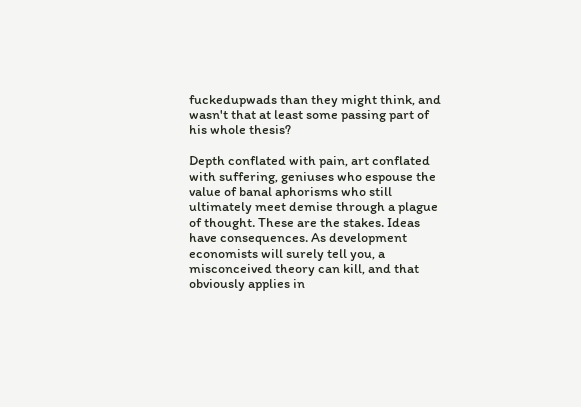fuckedupwads than they might think, and wasn't that at least some passing part of his whole thesis?

Depth conflated with pain, art conflated with suffering, geniuses who espouse the value of banal aphorisms who still ultimately meet demise through a plague of thought. These are the stakes. Ideas have consequences. As development economists will surely tell you, a misconceived theory can kill, and that obviously applies in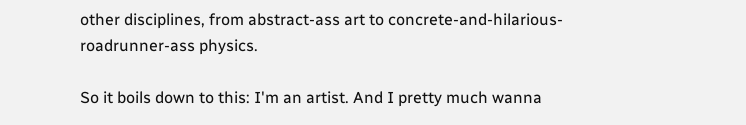other disciplines, from abstract-ass art to concrete-and-hilarious-roadrunner-ass physics.

So it boils down to this: I'm an artist. And I pretty much wanna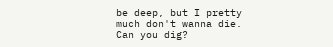be deep, but I pretty much don't wanna die. Can you dig?